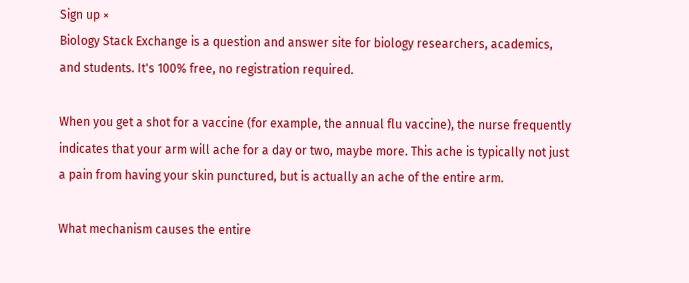Sign up ×
Biology Stack Exchange is a question and answer site for biology researchers, academics, and students. It's 100% free, no registration required.

When you get a shot for a vaccine (for example, the annual flu vaccine), the nurse frequently indicates that your arm will ache for a day or two, maybe more. This ache is typically not just a pain from having your skin punctured, but is actually an ache of the entire arm.

What mechanism causes the entire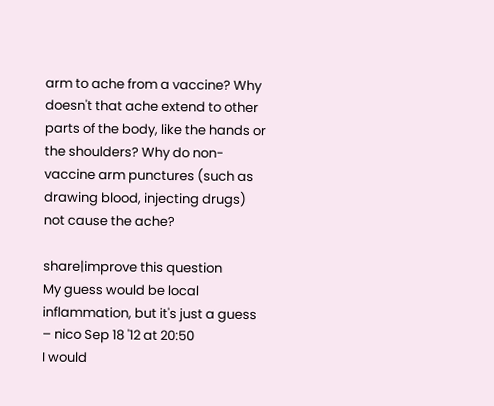arm to ache from a vaccine? Why doesn't that ache extend to other parts of the body, like the hands or the shoulders? Why do non-vaccine arm punctures (such as drawing blood, injecting drugs) not cause the ache?

share|improve this question
My guess would be local inflammation, but it's just a guess – nico Sep 18 '12 at 20:50
I would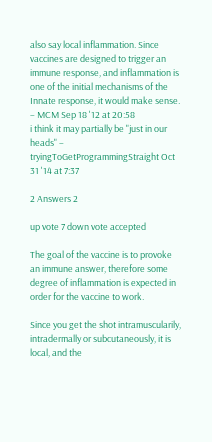also say local inflammation. Since vaccines are designed to trigger an immune response, and inflammation is one of the initial mechanisms of the Innate response, it would make sense. – MCM Sep 18 '12 at 20:58
i think it may partially be "just in our heads" – tryingToGetProgrammingStraight Oct 31 '14 at 7:37

2 Answers 2

up vote 7 down vote accepted

The goal of the vaccine is to provoke an immune answer, therefore some degree of inflammation is expected in order for the vaccine to work.

Since you get the shot intramuscularily, intradermally or subcutaneously, it is local, and the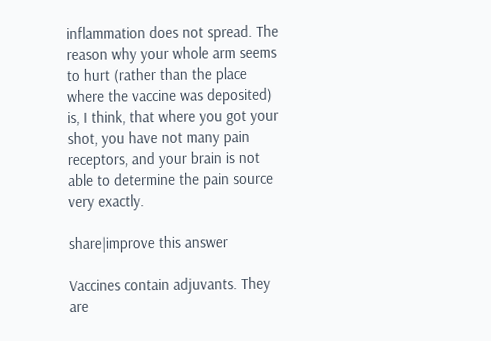inflammation does not spread. The reason why your whole arm seems to hurt (rather than the place where the vaccine was deposited) is, I think, that where you got your shot, you have not many pain receptors, and your brain is not able to determine the pain source very exactly.

share|improve this answer

Vaccines contain adjuvants. They are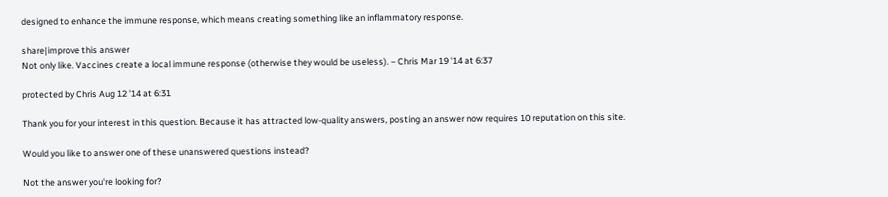designed to enhance the immune response, which means creating something like an inflammatory response.

share|improve this answer
Not only like. Vaccines create a local immune response (otherwise they would be useless). – Chris Mar 19 '14 at 6:37

protected by Chris Aug 12 '14 at 6:31

Thank you for your interest in this question. Because it has attracted low-quality answers, posting an answer now requires 10 reputation on this site.

Would you like to answer one of these unanswered questions instead?

Not the answer you're looking for?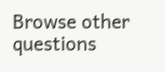Browse other questions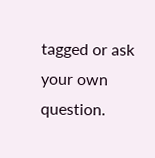tagged or ask your own question.